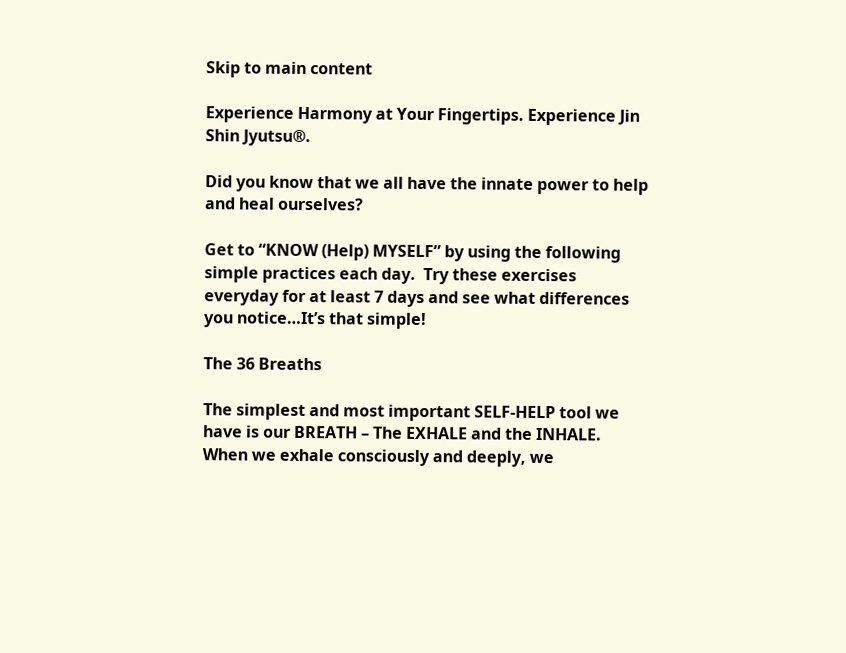Skip to main content

Experience Harmony at Your Fingertips. Experience Jin Shin Jyutsu®.

Did you know that we all have the innate power to help and heal ourselves?

Get to “KNOW (Help) MYSELF” by using the following simple practices each day.  Try these exercises everyday for at least 7 days and see what differences you notice…It’s that simple!

The 36 Breaths

The simplest and most important SELF-HELP tool we have is our BREATH – The EXHALE and the INHALE.  When we exhale consciously and deeply, we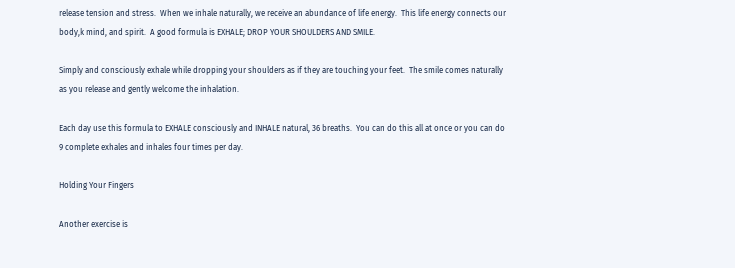release tension and stress.  When we inhale naturally, we receive an abundance of life energy.  This life energy connects our body,k mind, and spirit.  A good formula is EXHALE; DROP YOUR SHOULDERS AND SMILE.

Simply and consciously exhale while dropping your shoulders as if they are touching your feet.  The smile comes naturally as you release and gently welcome the inhalation.

Each day use this formula to EXHALE consciously and INHALE natural, 36 breaths.  You can do this all at once or you can do 9 complete exhales and inhales four times per day.

Holding Your Fingers

Another exercise is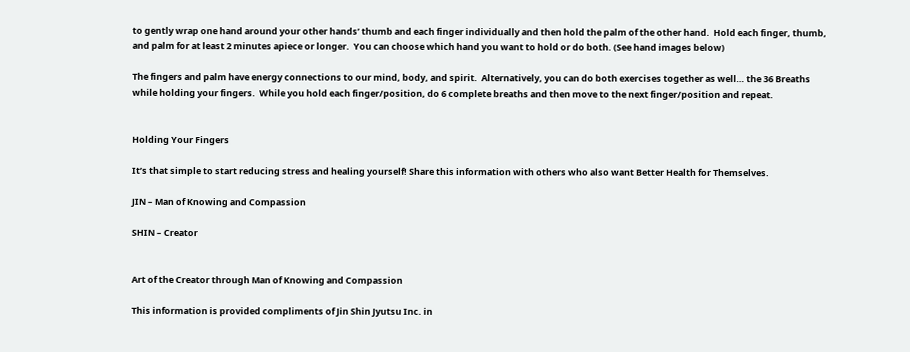to gently wrap one hand around your other hands’ thumb and each finger individually and then hold the palm of the other hand.  Hold each finger, thumb, and palm for at least 2 minutes apiece or longer.  You can choose which hand you want to hold or do both. (See hand images below)

The fingers and palm have energy connections to our mind, body, and spirit.  Alternatively, you can do both exercises together as well… the 36 Breaths while holding your fingers.  While you hold each finger/position, do 6 complete breaths and then move to the next finger/position and repeat.


Holding Your Fingers

It’s that simple to start reducing stress and healing yourself! Share this information with others who also want Better Health for Themselves.

JIN – Man of Knowing and Compassion

SHIN – Creator


Art of the Creator through Man of Knowing and Compassion

This information is provided compliments of Jin Shin Jyutsu Inc. in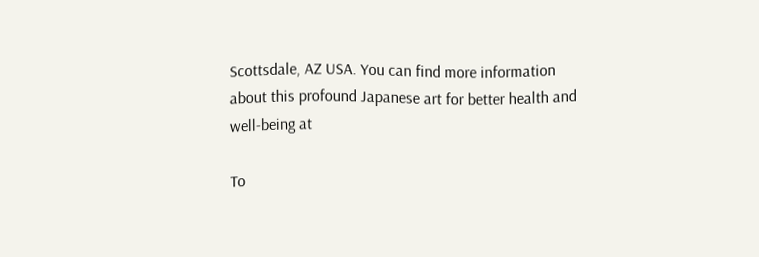Scottsdale, AZ USA. You can find more information about this profound Japanese art for better health and well-being at

To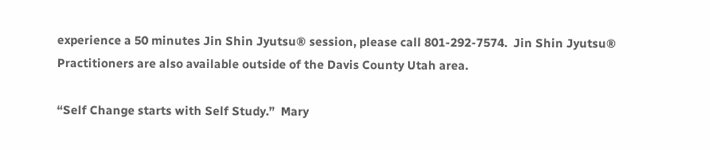experience a 50 minutes Jin Shin Jyutsu® session, please call 801-292-7574.  Jin Shin Jyutsu® Practitioners are also available outside of the Davis County Utah area.

“Self Change starts with Self Study.”  Mary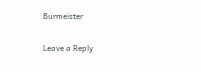Burmeister


Leave a Reply